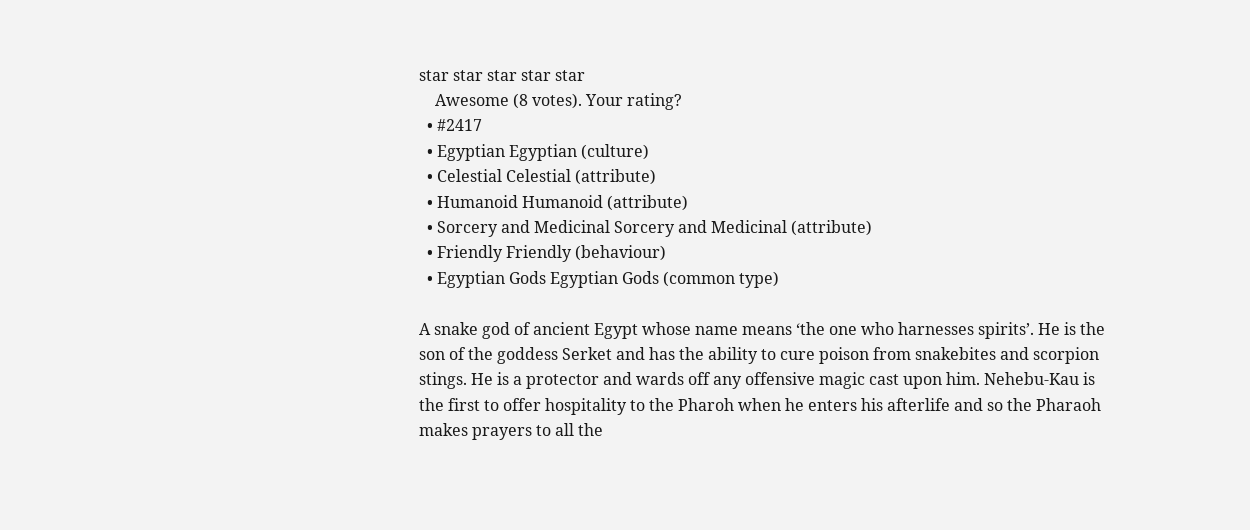star star star star star
    Awesome (8 votes). Your rating?
  • #2417
  • Egyptian Egyptian (culture)
  • Celestial Celestial (attribute)
  • Humanoid Humanoid (attribute)
  • Sorcery and Medicinal Sorcery and Medicinal (attribute)
  • Friendly Friendly (behaviour)
  • Egyptian Gods Egyptian Gods (common type)

A snake god of ancient Egypt whose name means ‘the one who harnesses spirits’. He is the son of the goddess Serket and has the ability to cure poison from snakebites and scorpion stings. He is a protector and wards off any offensive magic cast upon him. Nehebu-Kau is the first to offer hospitality to the Pharoh when he enters his afterlife and so the Pharaoh makes prayers to all the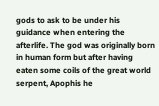gods to ask to be under his guidance when entering the afterlife. The god was originally born in human form but after having eaten some coils of the great world serpent, Apophis he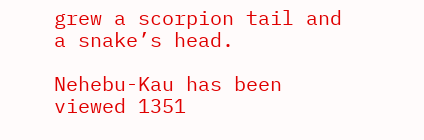grew a scorpion tail and a snake’s head.

Nehebu-Kau has been viewed 1351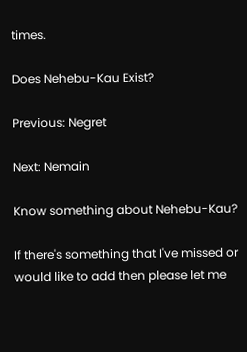times.

Does Nehebu-Kau Exist?

Previous: Negret

Next: Nemain

Know something about Nehebu-Kau?

If there's something that I've missed or would like to add then please let me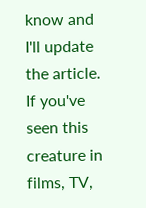know and I'll update the article. If you've seen this creature in films, TV,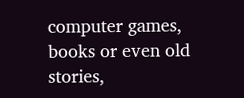computer games, books or even old stories,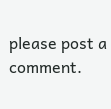please post a comment.